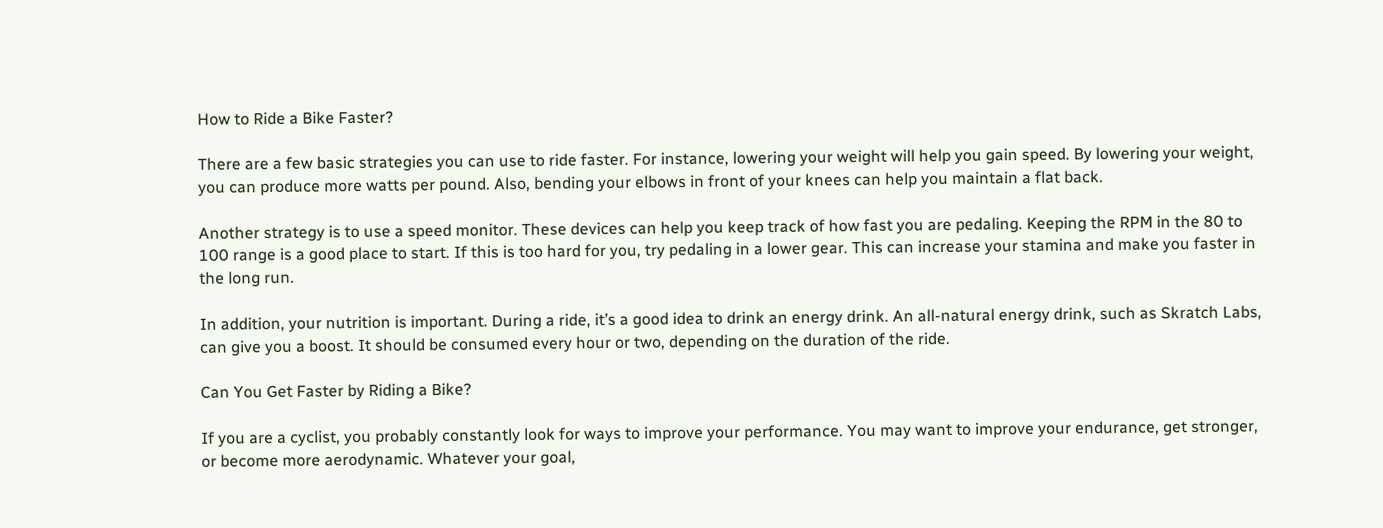How to Ride a Bike Faster?

There are a few basic strategies you can use to ride faster. For instance, lowering your weight will help you gain speed. By lowering your weight, you can produce more watts per pound. Also, bending your elbows in front of your knees can help you maintain a flat back.

Another strategy is to use a speed monitor. These devices can help you keep track of how fast you are pedaling. Keeping the RPM in the 80 to 100 range is a good place to start. If this is too hard for you, try pedaling in a lower gear. This can increase your stamina and make you faster in the long run.

In addition, your nutrition is important. During a ride, it’s a good idea to drink an energy drink. An all-natural energy drink, such as Skratch Labs, can give you a boost. It should be consumed every hour or two, depending on the duration of the ride.

Can You Get Faster by Riding a Bike?

If you are a cyclist, you probably constantly look for ways to improve your performance. You may want to improve your endurance, get stronger, or become more aerodynamic. Whatever your goal,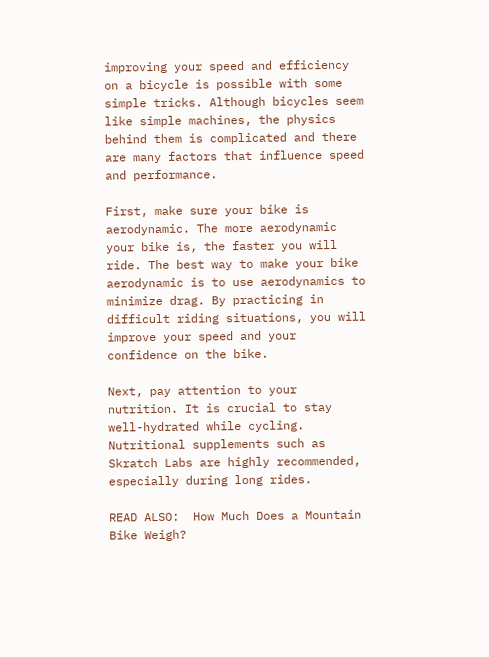improving your speed and efficiency on a bicycle is possible with some simple tricks. Although bicycles seem like simple machines, the physics behind them is complicated and there are many factors that influence speed and performance.

First, make sure your bike is aerodynamic. The more aerodynamic your bike is, the faster you will ride. The best way to make your bike aerodynamic is to use aerodynamics to minimize drag. By practicing in difficult riding situations, you will improve your speed and your confidence on the bike.

Next, pay attention to your nutrition. It is crucial to stay well-hydrated while cycling. Nutritional supplements such as Skratch Labs are highly recommended, especially during long rides.

READ ALSO:  How Much Does a Mountain Bike Weigh?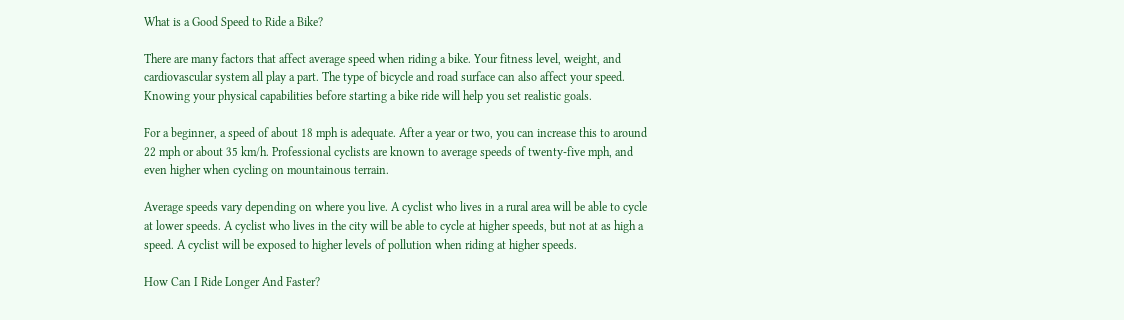What is a Good Speed to Ride a Bike?

There are many factors that affect average speed when riding a bike. Your fitness level, weight, and cardiovascular system all play a part. The type of bicycle and road surface can also affect your speed. Knowing your physical capabilities before starting a bike ride will help you set realistic goals.

For a beginner, a speed of about 18 mph is adequate. After a year or two, you can increase this to around 22 mph or about 35 km/h. Professional cyclists are known to average speeds of twenty-five mph, and even higher when cycling on mountainous terrain.

Average speeds vary depending on where you live. A cyclist who lives in a rural area will be able to cycle at lower speeds. A cyclist who lives in the city will be able to cycle at higher speeds, but not at as high a speed. A cyclist will be exposed to higher levels of pollution when riding at higher speeds.

How Can I Ride Longer And Faster?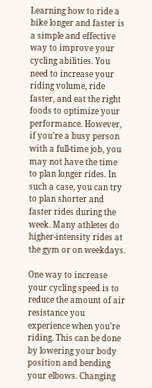Learning how to ride a bike longer and faster is a simple and effective way to improve your cycling abilities. You need to increase your riding volume, ride faster, and eat the right foods to optimize your performance. However, if you’re a busy person with a full-time job, you may not have the time to plan longer rides. In such a case, you can try to plan shorter and faster rides during the week. Many athletes do higher-intensity rides at the gym or on weekdays.

One way to increase your cycling speed is to reduce the amount of air resistance you experience when you’re riding. This can be done by lowering your body position and bending your elbows. Changing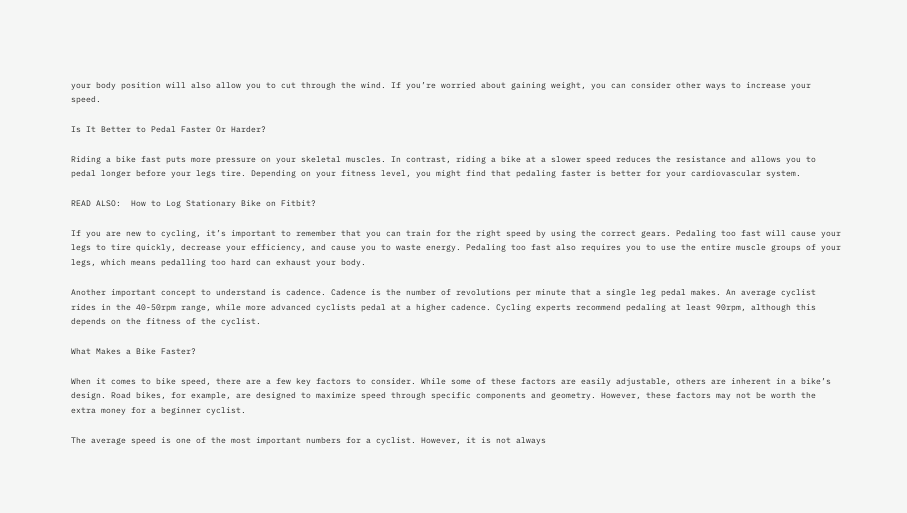your body position will also allow you to cut through the wind. If you’re worried about gaining weight, you can consider other ways to increase your speed.

Is It Better to Pedal Faster Or Harder?

Riding a bike fast puts more pressure on your skeletal muscles. In contrast, riding a bike at a slower speed reduces the resistance and allows you to pedal longer before your legs tire. Depending on your fitness level, you might find that pedaling faster is better for your cardiovascular system.

READ ALSO:  How to Log Stationary Bike on Fitbit?

If you are new to cycling, it’s important to remember that you can train for the right speed by using the correct gears. Pedaling too fast will cause your legs to tire quickly, decrease your efficiency, and cause you to waste energy. Pedaling too fast also requires you to use the entire muscle groups of your legs, which means pedalling too hard can exhaust your body.

Another important concept to understand is cadence. Cadence is the number of revolutions per minute that a single leg pedal makes. An average cyclist rides in the 40-50rpm range, while more advanced cyclists pedal at a higher cadence. Cycling experts recommend pedaling at least 90rpm, although this depends on the fitness of the cyclist.

What Makes a Bike Faster?

When it comes to bike speed, there are a few key factors to consider. While some of these factors are easily adjustable, others are inherent in a bike’s design. Road bikes, for example, are designed to maximize speed through specific components and geometry. However, these factors may not be worth the extra money for a beginner cyclist.

The average speed is one of the most important numbers for a cyclist. However, it is not always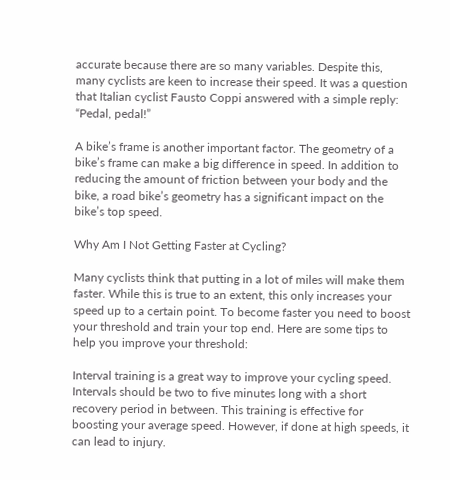accurate because there are so many variables. Despite this, many cyclists are keen to increase their speed. It was a question that Italian cyclist Fausto Coppi answered with a simple reply: “Pedal, pedal!”

A bike’s frame is another important factor. The geometry of a bike’s frame can make a big difference in speed. In addition to reducing the amount of friction between your body and the bike, a road bike’s geometry has a significant impact on the bike’s top speed.

Why Am I Not Getting Faster at Cycling?

Many cyclists think that putting in a lot of miles will make them faster. While this is true to an extent, this only increases your speed up to a certain point. To become faster you need to boost your threshold and train your top end. Here are some tips to help you improve your threshold:

Interval training is a great way to improve your cycling speed. Intervals should be two to five minutes long with a short recovery period in between. This training is effective for boosting your average speed. However, if done at high speeds, it can lead to injury.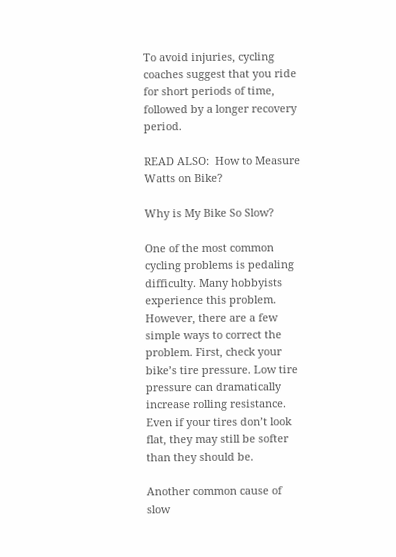To avoid injuries, cycling coaches suggest that you ride for short periods of time, followed by a longer recovery period.

READ ALSO:  How to Measure Watts on Bike?

Why is My Bike So Slow?

One of the most common cycling problems is pedaling difficulty. Many hobbyists experience this problem. However, there are a few simple ways to correct the problem. First, check your bike’s tire pressure. Low tire pressure can dramatically increase rolling resistance. Even if your tires don’t look flat, they may still be softer than they should be.

Another common cause of slow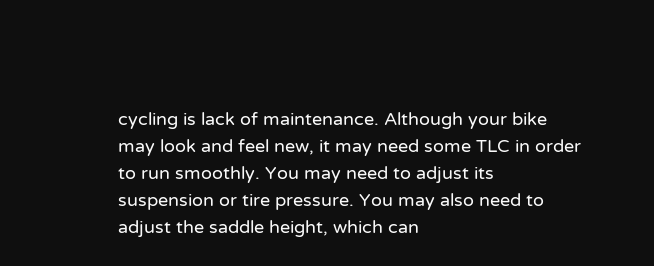cycling is lack of maintenance. Although your bike may look and feel new, it may need some TLC in order to run smoothly. You may need to adjust its suspension or tire pressure. You may also need to adjust the saddle height, which can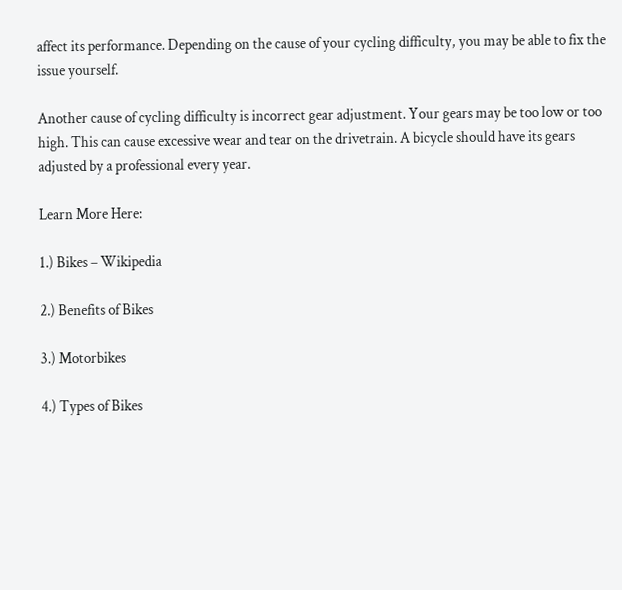affect its performance. Depending on the cause of your cycling difficulty, you may be able to fix the issue yourself.

Another cause of cycling difficulty is incorrect gear adjustment. Your gears may be too low or too high. This can cause excessive wear and tear on the drivetrain. A bicycle should have its gears adjusted by a professional every year.

Learn More Here:

1.) Bikes – Wikipedia

2.) Benefits of Bikes

3.) Motorbikes

4.) Types of Bikes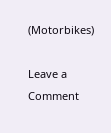(Motorbikes)

Leave a Comment